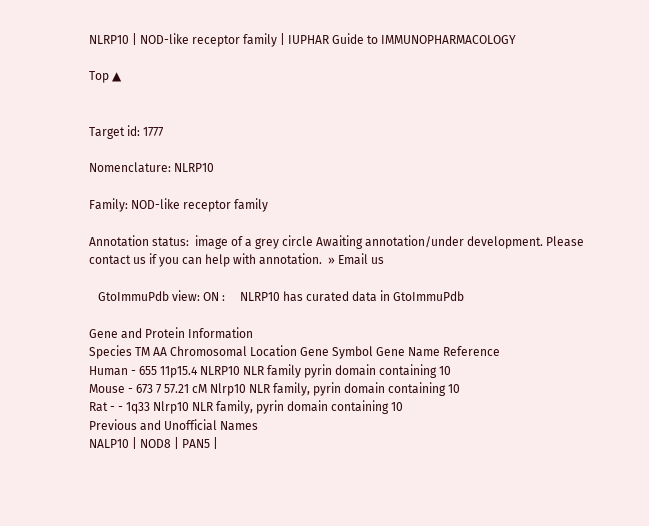NLRP10 | NOD-like receptor family | IUPHAR Guide to IMMUNOPHARMACOLOGY

Top ▲


Target id: 1777

Nomenclature: NLRP10

Family: NOD-like receptor family

Annotation status:  image of a grey circle Awaiting annotation/under development. Please contact us if you can help with annotation.  » Email us

   GtoImmuPdb view: ON :     NLRP10 has curated data in GtoImmuPdb

Gene and Protein Information
Species TM AA Chromosomal Location Gene Symbol Gene Name Reference
Human - 655 11p15.4 NLRP10 NLR family pyrin domain containing 10
Mouse - 673 7 57.21 cM Nlrp10 NLR family, pyrin domain containing 10
Rat - - 1q33 Nlrp10 NLR family, pyrin domain containing 10
Previous and Unofficial Names
NALP10 | NOD8 | PAN5 |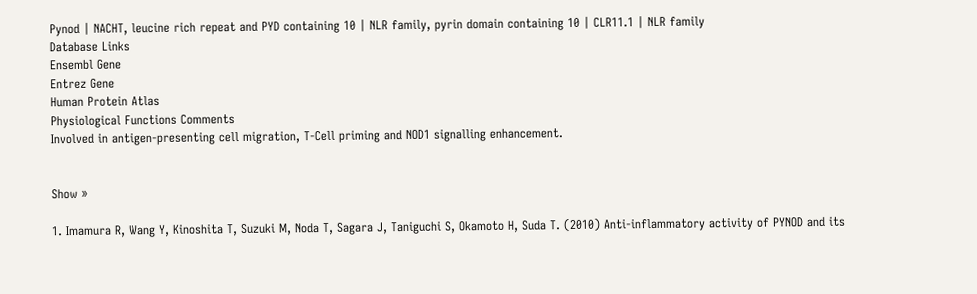Pynod | NACHT, leucine rich repeat and PYD containing 10 | NLR family, pyrin domain containing 10 | CLR11.1 | NLR family
Database Links
Ensembl Gene
Entrez Gene
Human Protein Atlas
Physiological Functions Comments
Involved in antigen-presenting cell migration, T-Cell priming and NOD1 signalling enhancement.


Show »

1. Imamura R, Wang Y, Kinoshita T, Suzuki M, Noda T, Sagara J, Taniguchi S, Okamoto H, Suda T. (2010) Anti-inflammatory activity of PYNOD and its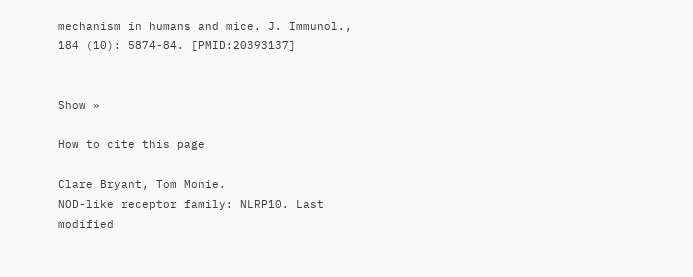mechanism in humans and mice. J. Immunol., 184 (10): 5874-84. [PMID:20393137]


Show »

How to cite this page

Clare Bryant, Tom Monie.
NOD-like receptor family: NLRP10. Last modified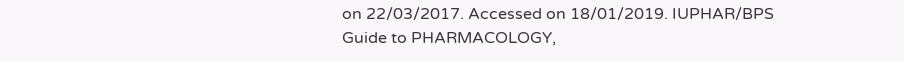on 22/03/2017. Accessed on 18/01/2019. IUPHAR/BPS Guide to PHARMACOLOGY,